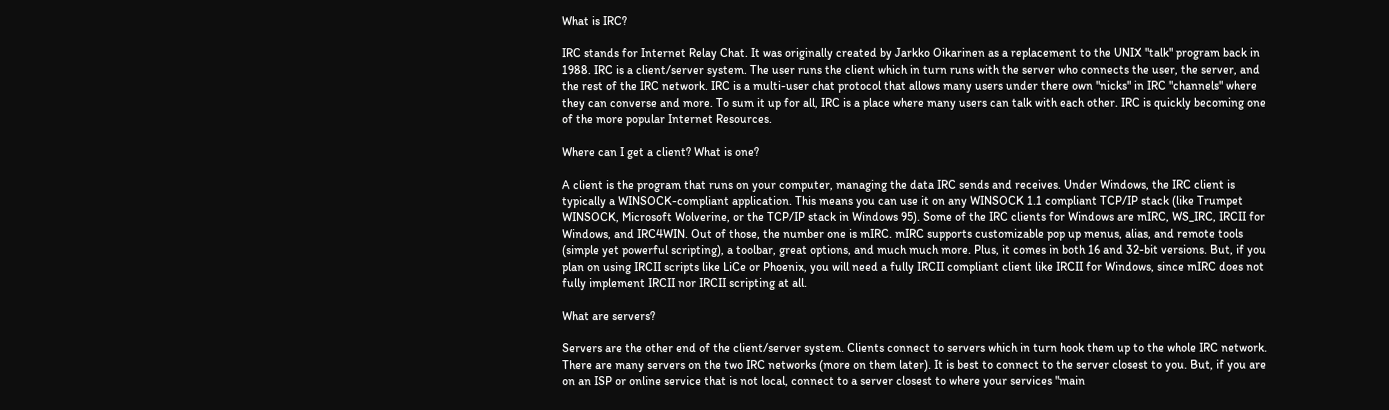What is IRC?

IRC stands for Internet Relay Chat. It was originally created by Jarkko Oikarinen as a replacement to the UNIX "talk" program back in 1988. IRC is a client/server system. The user runs the client which in turn runs with the server who connects the user, the server, and the rest of the IRC network. IRC is a multi-user chat protocol that allows many users under there own "nicks" in IRC "channels" where they can converse and more. To sum it up for all, IRC is a place where many users can talk with each other. IRC is quickly becoming one of the more popular Internet Resources.

Where can I get a client? What is one?

A client is the program that runs on your computer, managing the data IRC sends and receives. Under Windows, the IRC client is typically a WINSOCK-compliant application. This means you can use it on any WINSOCK 1.1 compliant TCP/IP stack (like Trumpet WINSOCK, Microsoft Wolverine, or the TCP/IP stack in Windows 95). Some of the IRC clients for Windows are mIRC, WS_IRC, IRCII for Windows, and IRC4WIN. Out of those, the number one is mIRC. mIRC supports customizable pop up menus, alias, and remote tools (simple yet powerful scripting), a toolbar, great options, and much much more. Plus, it comes in both 16 and 32-bit versions. But, if you plan on using IRCII scripts like LiCe or Phoenix, you will need a fully IRCII compliant client like IRCII for Windows, since mIRC does not fully implement IRCII nor IRCII scripting at all.

What are servers?

Servers are the other end of the client/server system. Clients connect to servers which in turn hook them up to the whole IRC network. There are many servers on the two IRC networks (more on them later). It is best to connect to the server closest to you. But, if you are on an ISP or online service that is not local, connect to a server closest to where your services "main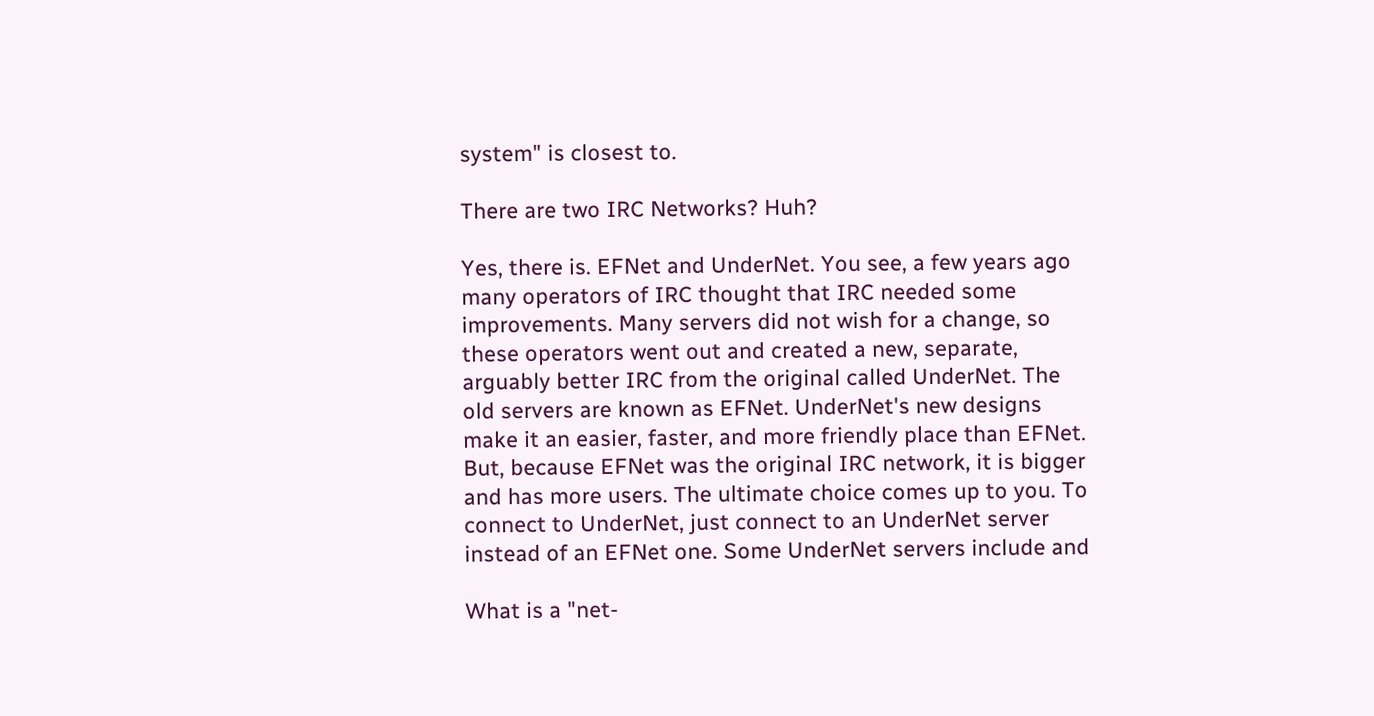system" is closest to.

There are two IRC Networks? Huh?

Yes, there is. EFNet and UnderNet. You see, a few years ago many operators of IRC thought that IRC needed some improvements. Many servers did not wish for a change, so these operators went out and created a new, separate, arguably better IRC from the original called UnderNet. The old servers are known as EFNet. UnderNet's new designs make it an easier, faster, and more friendly place than EFNet. But, because EFNet was the original IRC network, it is bigger and has more users. The ultimate choice comes up to you. To connect to UnderNet, just connect to an UnderNet server instead of an EFNet one. Some UnderNet servers include and

What is a "net-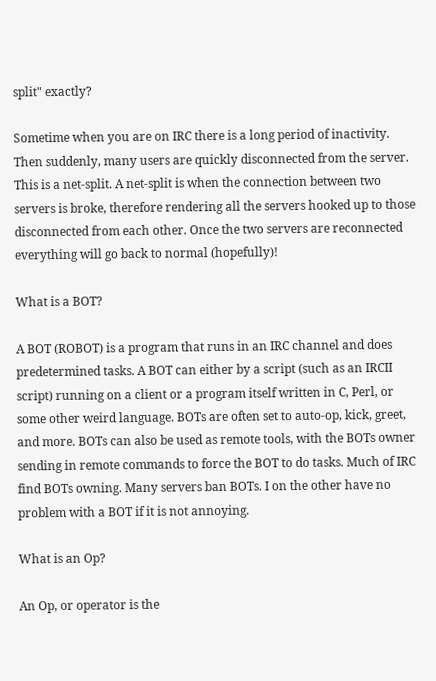split" exactly?

Sometime when you are on IRC there is a long period of inactivity. Then suddenly, many users are quickly disconnected from the server. This is a net-split. A net-split is when the connection between two servers is broke, therefore rendering all the servers hooked up to those disconnected from each other. Once the two servers are reconnected everything will go back to normal (hopefully)!

What is a BOT?

A BOT (ROBOT) is a program that runs in an IRC channel and does predetermined tasks. A BOT can either by a script (such as an IRCII script) running on a client or a program itself written in C, Perl, or some other weird language. BOTs are often set to auto-op, kick, greet, and more. BOTs can also be used as remote tools, with the BOTs owner sending in remote commands to force the BOT to do tasks. Much of IRC find BOTs owning. Many servers ban BOTs. I on the other have no problem with a BOT if it is not annoying.

What is an Op?

An Op, or operator is the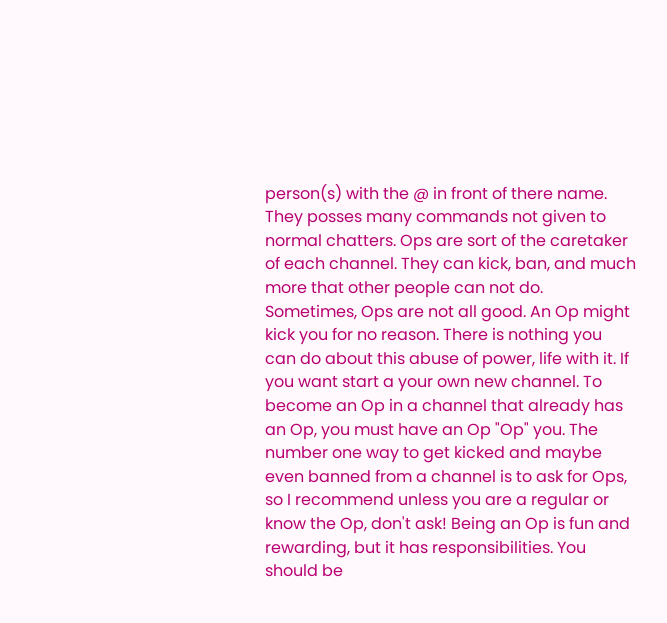person(s) with the @ in front of there name. They posses many commands not given to normal chatters. Ops are sort of the caretaker of each channel. They can kick, ban, and much more that other people can not do. Sometimes, Ops are not all good. An Op might kick you for no reason. There is nothing you can do about this abuse of power, life with it. If you want start a your own new channel. To become an Op in a channel that already has an Op, you must have an Op "Op" you. The number one way to get kicked and maybe even banned from a channel is to ask for Ops, so I recommend unless you are a regular or know the Op, don't ask! Being an Op is fun and rewarding, but it has responsibilities. You should be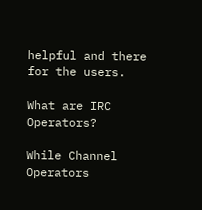helpful and there for the users.

What are IRC Operators?

While Channel Operators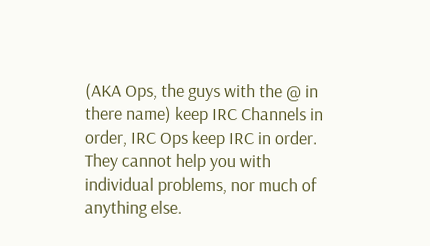(AKA Ops, the guys with the @ in there name) keep IRC Channels in order, IRC Ops keep IRC in order. They cannot help you with individual problems, nor much of anything else.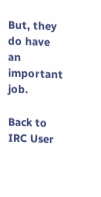But, they do have an important job.

Back to IRC User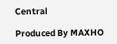Central

Produced By MAXHO